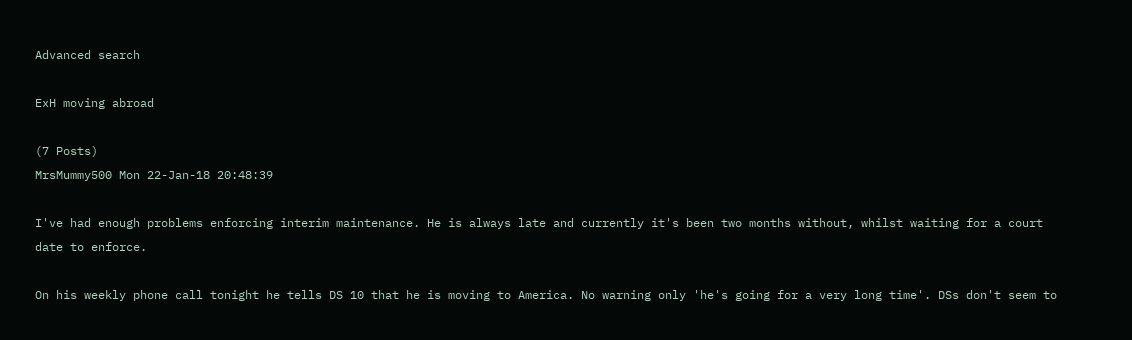Advanced search

ExH moving abroad

(7 Posts)
MrsMummy500 Mon 22-Jan-18 20:48:39

I've had enough problems enforcing interim maintenance. He is always late and currently it's been two months without, whilst waiting for a court date to enforce.

On his weekly phone call tonight he tells DS 10 that he is moving to America. No warning only 'he's going for a very long time'. DSs don't seem to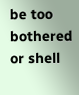be too bothered or shell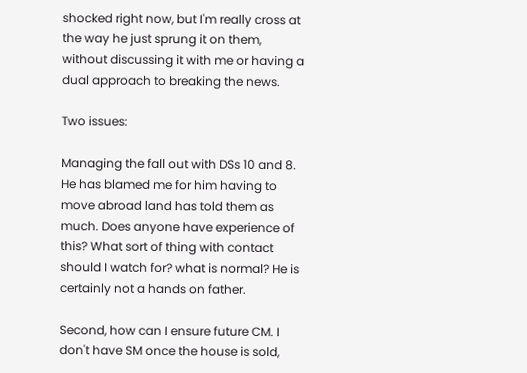shocked right now, but I'm really cross at the way he just sprung it on them, without discussing it with me or having a dual approach to breaking the news.

Two issues:

Managing the fall out with DSs 10 and 8. He has blamed me for him having to move abroad land has told them as much. Does anyone have experience of this? What sort of thing with contact should I watch for? what is normal? He is certainly not a hands on father.

Second, how can I ensure future CM. I don't have SM once the house is sold,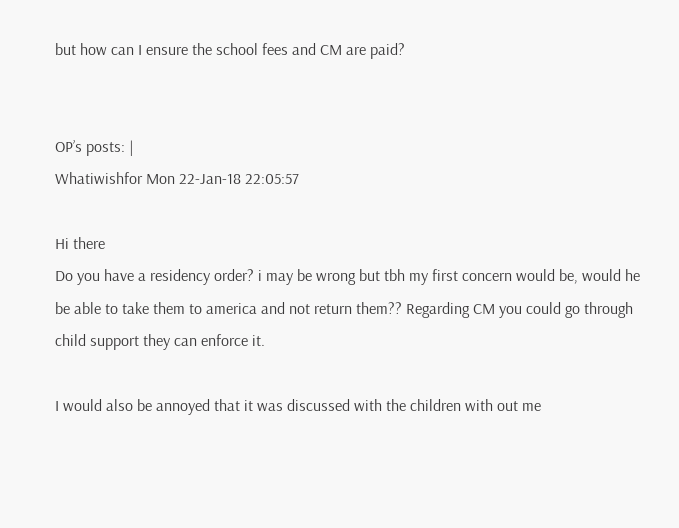but how can I ensure the school fees and CM are paid?


OP’s posts: |
Whatiwishfor Mon 22-Jan-18 22:05:57

Hi there
Do you have a residency order? i may be wrong but tbh my first concern would be, would he be able to take them to america and not return them?? Regarding CM you could go through child support they can enforce it.

I would also be annoyed that it was discussed with the children with out me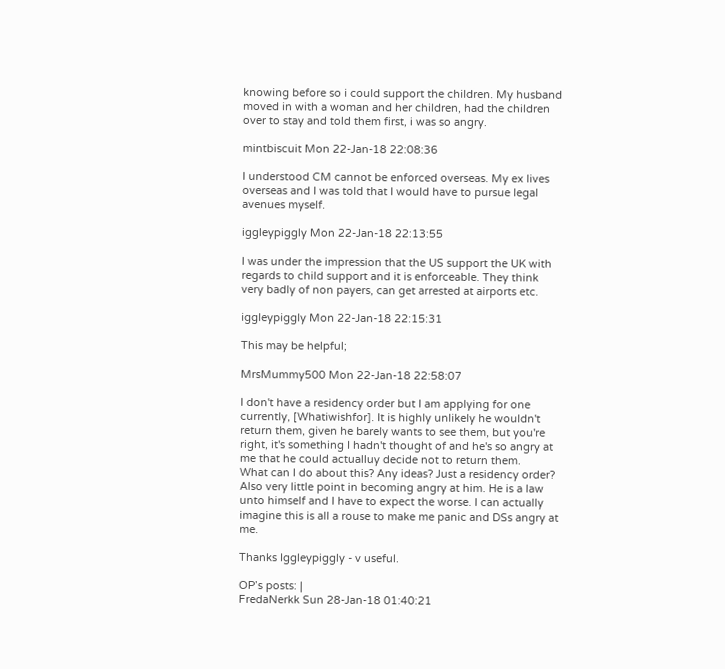knowing before so i could support the children. My husband moved in with a woman and her children, had the children over to stay and told them first, i was so angry.

mintbiscuit Mon 22-Jan-18 22:08:36

I understood CM cannot be enforced overseas. My ex lives overseas and I was told that I would have to pursue legal avenues myself.

iggleypiggly Mon 22-Jan-18 22:13:55

I was under the impression that the US support the UK with regards to child support and it is enforceable. They think very badly of non payers, can get arrested at airports etc.

iggleypiggly Mon 22-Jan-18 22:15:31

This may be helpful;

MrsMummy500 Mon 22-Jan-18 22:58:07

I don't have a residency order but I am applying for one currently, [Whatiwishfor]. It is highly unlikely he wouldn't return them, given he barely wants to see them, but you're right, it's something I hadn't thought of and he's so angry at me that he could actualluy decide not to return them.
What can I do about this? Any ideas? Just a residency order?
Also very little point in becoming angry at him. He is a law unto himself and I have to expect the worse. I can actually imagine this is all a rouse to make me panic and DSs angry at me.

Thanks Iggleypiggly - v useful.

OP’s posts: |
FredaNerkk Sun 28-Jan-18 01:40:21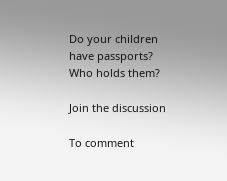Do your children have passports? Who holds them?

Join the discussion

To comment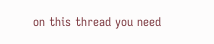on this thread you need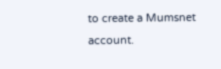to create a Mumsnet account.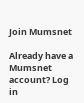Join Mumsnet

Already have a Mumsnet account? Log in